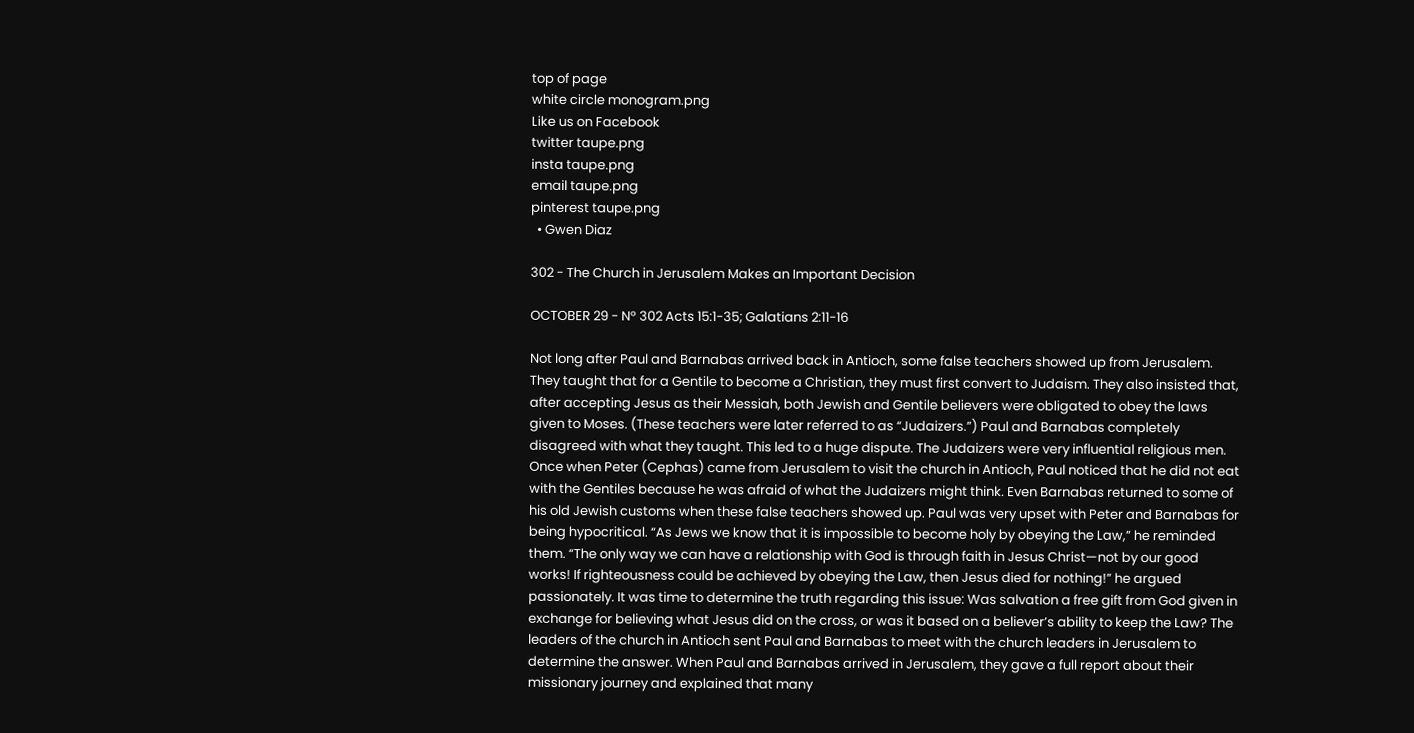top of page
white circle monogram.png
Like us on Facebook
twitter taupe.png
insta taupe.png
email taupe.png
pinterest taupe.png
  • Gwen Diaz

302 - The Church in Jerusalem Makes an Important Decision

OCTOBER 29 - Nº 302 Acts 15:1-35; Galatians 2:11-16

Not long after Paul and Barnabas arrived back in Antioch, some false teachers showed up from Jerusalem. They taught that for a Gentile to become a Christian, they must first convert to Judaism. They also insisted that, after accepting Jesus as their Messiah, both Jewish and Gentile believers were obligated to obey the laws given to Moses. (These teachers were later referred to as “Judaizers.”) Paul and Barnabas completely disagreed with what they taught. This led to a huge dispute. The Judaizers were very influential religious men. Once when Peter (Cephas) came from Jerusalem to visit the church in Antioch, Paul noticed that he did not eat with the Gentiles because he was afraid of what the Judaizers might think. Even Barnabas returned to some of his old Jewish customs when these false teachers showed up. Paul was very upset with Peter and Barnabas for being hypocritical. “As Jews we know that it is impossible to become holy by obeying the Law,” he reminded them. “The only way we can have a relationship with God is through faith in Jesus Christ—not by our good works! If righteousness could be achieved by obeying the Law, then Jesus died for nothing!” he argued passionately. It was time to determine the truth regarding this issue: Was salvation a free gift from God given in exchange for believing what Jesus did on the cross, or was it based on a believer’s ability to keep the Law? The leaders of the church in Antioch sent Paul and Barnabas to meet with the church leaders in Jerusalem to determine the answer. When Paul and Barnabas arrived in Jerusalem, they gave a full report about their missionary journey and explained that many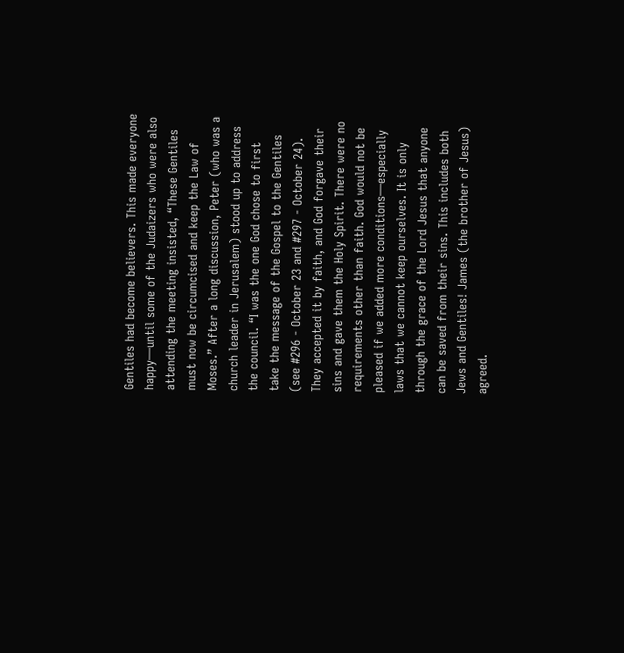Gentiles had become believers. This made everyone happy—until some of the Judaizers who were also attending the meeting insisted, “These Gentiles must now be circumcised and keep the Law of Moses.” After a long discussion, Peter (who was a church leader in Jerusalem) stood up to address the council. “I was the one God chose to first take the message of the Gospel to the Gentiles (see #296 - October 23 and #297 - October 24). They accepted it by faith, and God forgave their sins and gave them the Holy Spirit. There were no requirements other than faith. God would not be pleased if we added more conditions—especially laws that we cannot keep ourselves. It is only through the grace of the Lord Jesus that anyone can be saved from their sins. This includes both Jews and Gentiles! James (the brother of Jesus) agreed.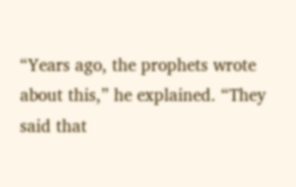“Years ago, the prophets wrote about this,” he explained. “They said that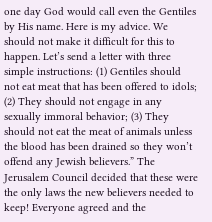one day God would call even the Gentiles by His name. Here is my advice. We should not make it difficult for this to happen. Let’s send a letter with three simple instructions: (1) Gentiles should not eat meat that has been offered to idols; (2) They should not engage in any sexually immoral behavior; (3) They should not eat the meat of animals unless the blood has been drained so they won’t offend any Jewish believers.” The Jerusalem Council decided that these were the only laws the new believers needed to keep! Everyone agreed and the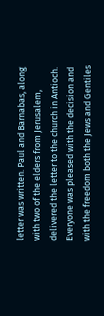letter was written. Paul and Barnabas, along with two of the elders from Jerusalem, delivered the letter to the church in Antioch. Everyone was pleased with the decision and with the freedom both the Jews and Gentiles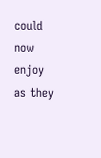could now enjoy as they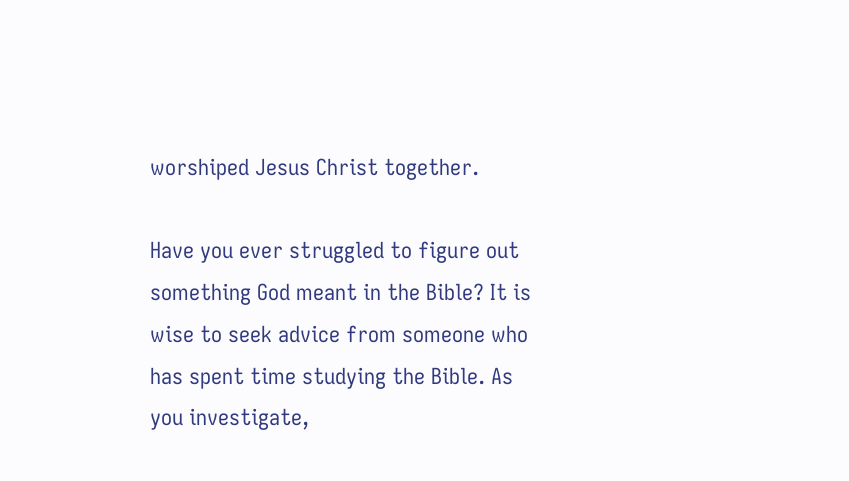worshiped Jesus Christ together.

Have you ever struggled to figure out something God meant in the Bible? It is wise to seek advice from someone who has spent time studying the Bible. As you investigate,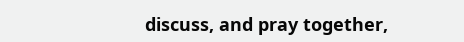discuss, and pray together,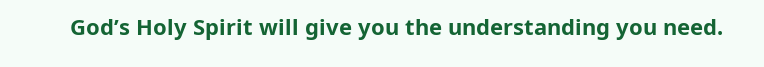God’s Holy Spirit will give you the understanding you need.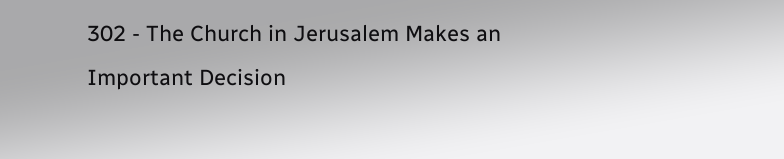302 - The Church in Jerusalem Makes an Important Decision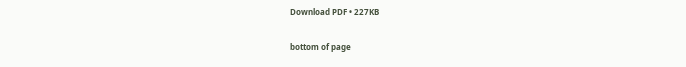Download PDF • 227KB


bottom of page